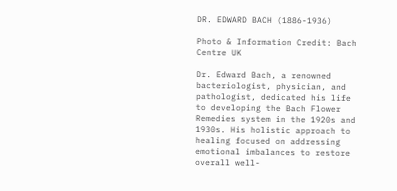DR. EDWARD BACH (1886-1936)

Photo & Information Credit: Bach Centre UK

Dr. Edward Bach, a renowned bacteriologist, physician, and pathologist, dedicated his life to developing the Bach Flower Remedies system in the 1920s and 1930s. His holistic approach to healing focused on addressing emotional imbalances to restore overall well-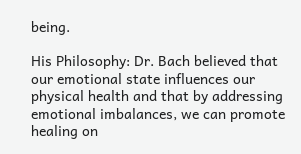being.

His Philosophy: Dr. Bach believed that our emotional state influences our physical health and that by addressing emotional imbalances, we can promote healing on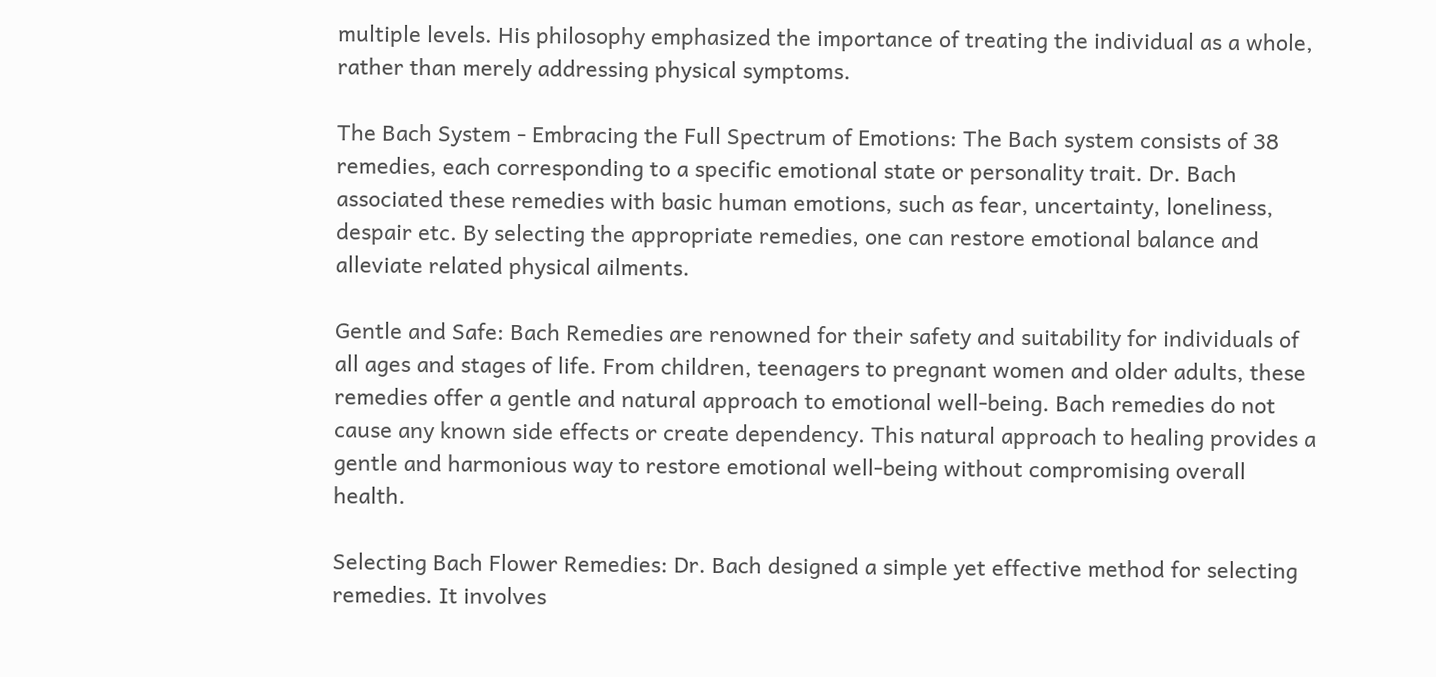multiple levels. His philosophy emphasized the importance of treating the individual as a whole, rather than merely addressing physical symptoms.

The Bach System - Embracing the Full Spectrum of Emotions: The Bach system consists of 38 remedies, each corresponding to a specific emotional state or personality trait. Dr. Bach associated these remedies with basic human emotions, such as fear, uncertainty, loneliness, despair etc. By selecting the appropriate remedies, one can restore emotional balance and alleviate related physical ailments.

Gentle and Safe: Bach Remedies are renowned for their safety and suitability for individuals of all ages and stages of life. From children, teenagers to pregnant women and older adults, these remedies offer a gentle and natural approach to emotional well-being. Bach remedies do not cause any known side effects or create dependency. This natural approach to healing provides a gentle and harmonious way to restore emotional well-being without compromising overall health.

Selecting Bach Flower Remedies: Dr. Bach designed a simple yet effective method for selecting remedies. It involves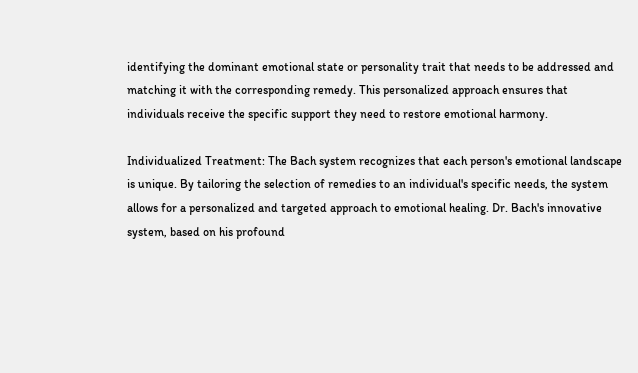identifying the dominant emotional state or personality trait that needs to be addressed and matching it with the corresponding remedy. This personalized approach ensures that individuals receive the specific support they need to restore emotional harmony.

Individualized Treatment: The Bach system recognizes that each person's emotional landscape is unique. By tailoring the selection of remedies to an individual's specific needs, the system allows for a personalized and targeted approach to emotional healing. Dr. Bach's innovative system, based on his profound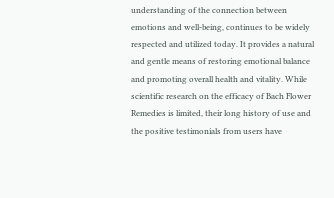understanding of the connection between emotions and well-being, continues to be widely respected and utilized today. It provides a natural and gentle means of restoring emotional balance and promoting overall health and vitality. While scientific research on the efficacy of Bach Flower Remedies is limited, their long history of use and the positive testimonials from users have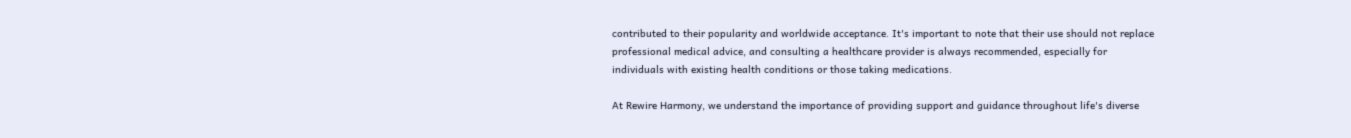contributed to their popularity and worldwide acceptance. It's important to note that their use should not replace professional medical advice, and consulting a healthcare provider is always recommended, especially for individuals with existing health conditions or those taking medications.

At Rewire Harmony, we understand the importance of providing support and guidance throughout life's diverse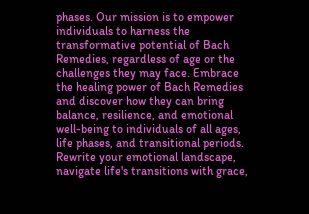phases. Our mission is to empower individuals to harness the transformative potential of Bach Remedies, regardless of age or the challenges they may face. Embrace the healing power of Bach Remedies and discover how they can bring balance, resilience, and emotional well-being to individuals of all ages, life phases, and transitional periods. Rewrite your emotional landscape, navigate life's transitions with grace,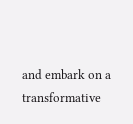and embark on a transformative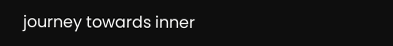journey towards inner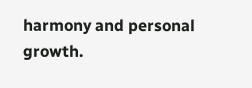harmony and personal growth.